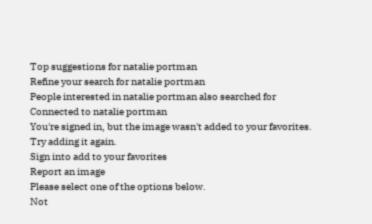Top suggestions for natalie portman
Refine your search for natalie portman
People interested in natalie portman also searched for
Connected to natalie portman
You're signed in, but the image wasn't added to your favorites. Try adding it again.
Sign into add to your favorites
Report an image
Please select one of the options below.
Not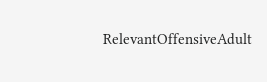RelevantOffensiveAdult